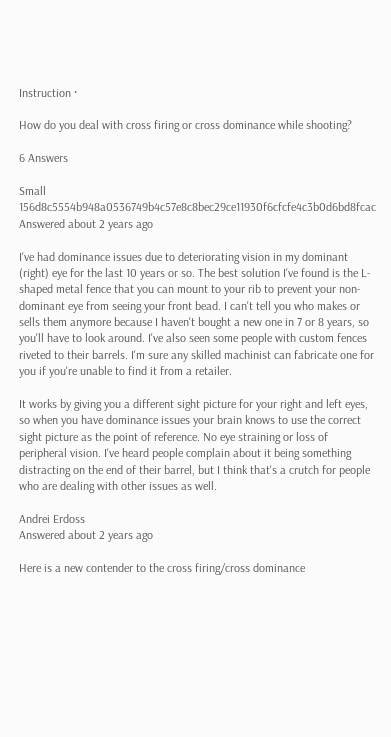Instruction ·

How do you deal with cross firing or cross dominance while shooting?

6 Answers

Small 156d8c5554b948a0536749b4c57e8c8bec29ce11930f6cfcfe4c3b0d6bd8fcac
Answered about 2 years ago

I've had dominance issues due to deteriorating vision in my dominant (right) eye for the last 10 years or so. The best solution I've found is the L-shaped metal fence that you can mount to your rib to prevent your non-dominant eye from seeing your front bead. I can't tell you who makes or sells them anymore because I haven't bought a new one in 7 or 8 years, so you'll have to look around. I've also seen some people with custom fences riveted to their barrels. I'm sure any skilled machinist can fabricate one for you if you're unable to find it from a retailer.

It works by giving you a different sight picture for your right and left eyes, so when you have dominance issues your brain knows to use the correct sight picture as the point of reference. No eye straining or loss of peripheral vision. I've heard people complain about it being something distracting on the end of their barrel, but I think that's a crutch for people who are dealing with other issues as well.

Andrei Erdoss
Answered about 2 years ago

Here is a new contender to the cross firing/cross dominance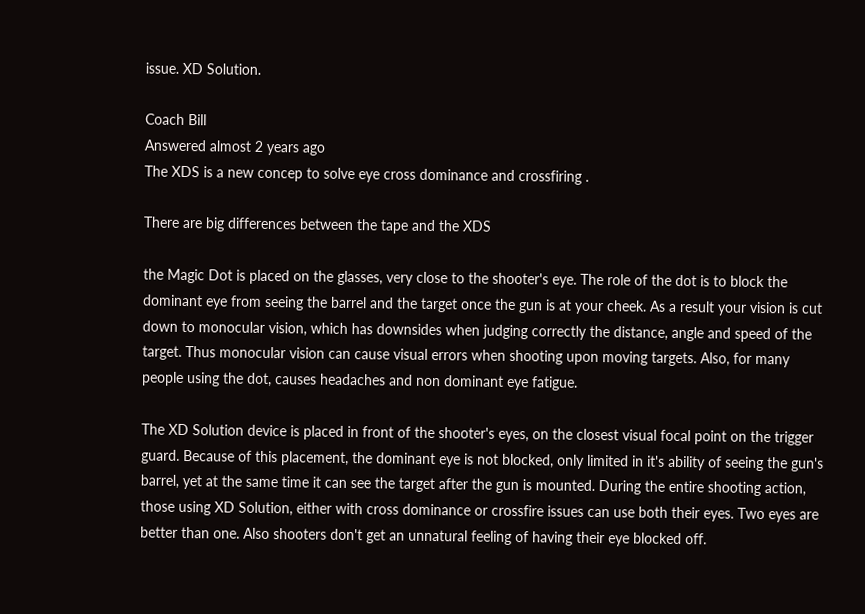issue. XD Solution.

Coach Bill
Answered almost 2 years ago
The XDS is a new concep to solve eye cross dominance and crossfiring .

There are big differences between the tape and the XDS

the Magic Dot is placed on the glasses, very close to the shooter's eye. The role of the dot is to block the dominant eye from seeing the barrel and the target once the gun is at your cheek. As a result your vision is cut down to monocular vision, which has downsides when judging correctly the distance, angle and speed of the target. Thus monocular vision can cause visual errors when shooting upon moving targets. Also, for many people using the dot, causes headaches and non dominant eye fatigue.

The XD Solution device is placed in front of the shooter's eyes, on the closest visual focal point on the trigger guard. Because of this placement, the dominant eye is not blocked, only limited in it's ability of seeing the gun's barrel, yet at the same time it can see the target after the gun is mounted. During the entire shooting action, those using XD Solution, either with cross dominance or crossfire issues can use both their eyes. Two eyes are better than one. Also shooters don't get an unnatural feeling of having their eye blocked off.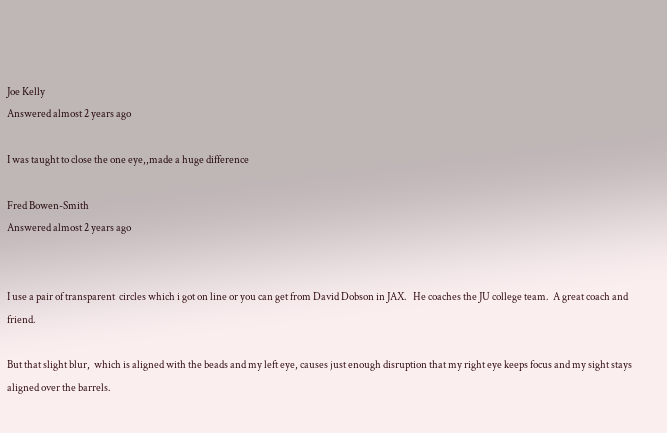Joe Kelly
Answered almost 2 years ago

I was taught to close the one eye,,made a huge difference

Fred Bowen-Smith
Answered almost 2 years ago


I use a pair of transparent  circles which i got on line or you can get from David Dobson in JAX.   He coaches the JU college team.  A great coach and friend.

But that slight blur,  which is aligned with the beads and my left eye, causes just enough disruption that my right eye keeps focus and my sight stays aligned over the barrels.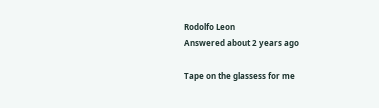Rodolfo Leon
Answered about 2 years ago

Tape on the glassess for me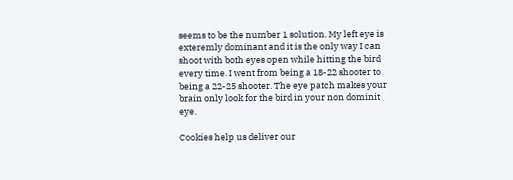seems to be the number 1 solution. My left eye is exteremly dominant and it is the only way I can shoot with both eyes open while hitting the bird every time. I went from being a 18-22 shooter to being a 22-25 shooter. The eye patch makes your brain only look for the bird in your non dominit eye.

Cookies help us deliver our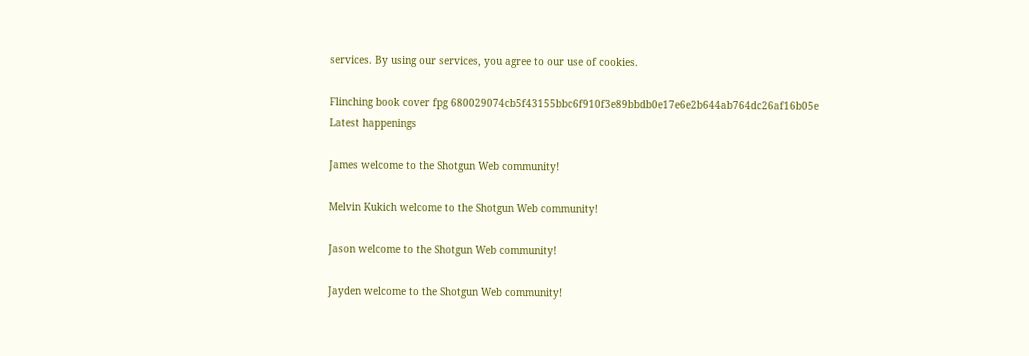services. By using our services, you agree to our use of cookies.

Flinching book cover fpg 680029074cb5f43155bbc6f910f3e89bbdb0e17e6e2b644ab764dc26af16b05e
Latest happenings

James welcome to the Shotgun Web community!

Melvin Kukich welcome to the Shotgun Web community!

Jason welcome to the Shotgun Web community!

Jayden welcome to the Shotgun Web community!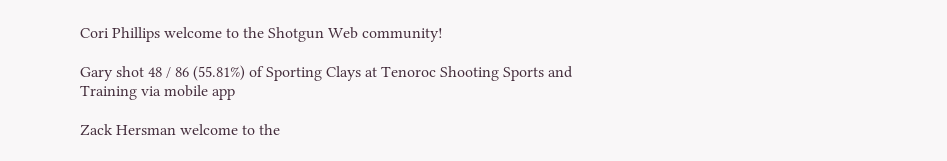Cori Phillips welcome to the Shotgun Web community!

Gary shot 48 / 86 (55.81%) of Sporting Clays at Tenoroc Shooting Sports and Training via mobile app

Zack Hersman welcome to the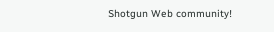Shotgun Web community!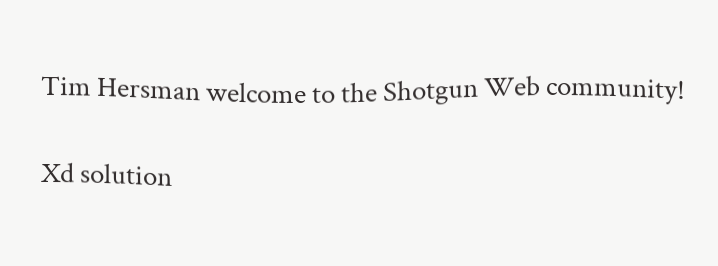Tim Hersman welcome to the Shotgun Web community!

Xd solution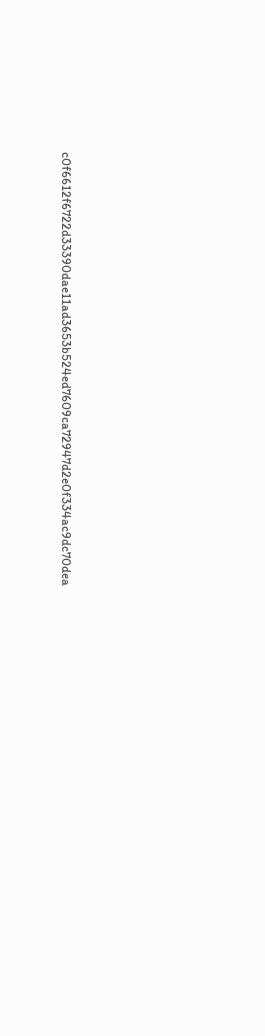c0f6612f6722d33390dae11ad3653b524ed7609ca72947d2e0f334ac9dc70dea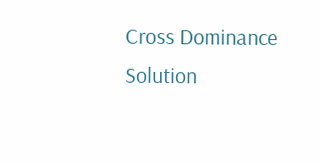Cross Dominance Solution